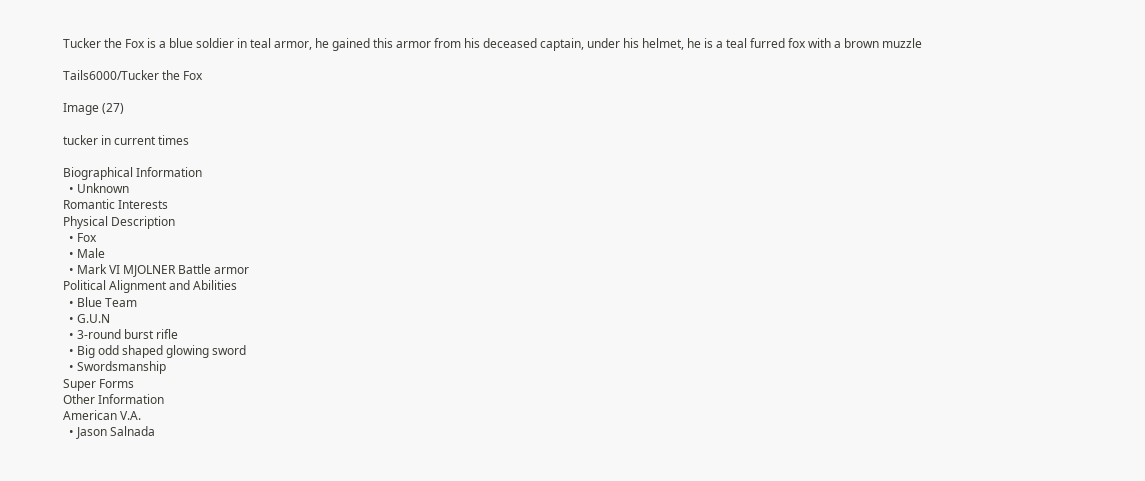Tucker the Fox is a blue soldier in teal armor, he gained this armor from his deceased captain, under his helmet, he is a teal furred fox with a brown muzzle

Tails6000/Tucker the Fox

Image (27)

tucker in current times

Biographical Information
  • Unknown
Romantic Interests
Physical Description
  • Fox
  • Male
  • Mark VI MJOLNER Battle armor
Political Alignment and Abilities
  • Blue Team
  • G.U.N
  • 3-round burst rifle
  • Big odd shaped glowing sword
  • Swordsmanship
Super Forms
Other Information
American V.A.
  • Jason Salnada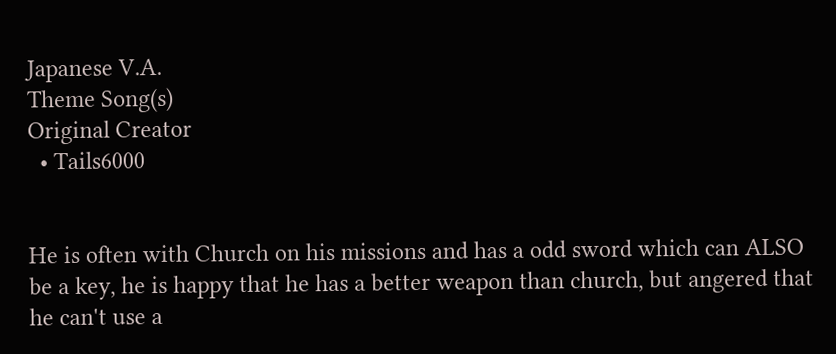Japanese V.A.
Theme Song(s)
Original Creator
  • Tails6000


He is often with Church on his missions and has a odd sword which can ALSO be a key, he is happy that he has a better weapon than church, but angered that he can't use a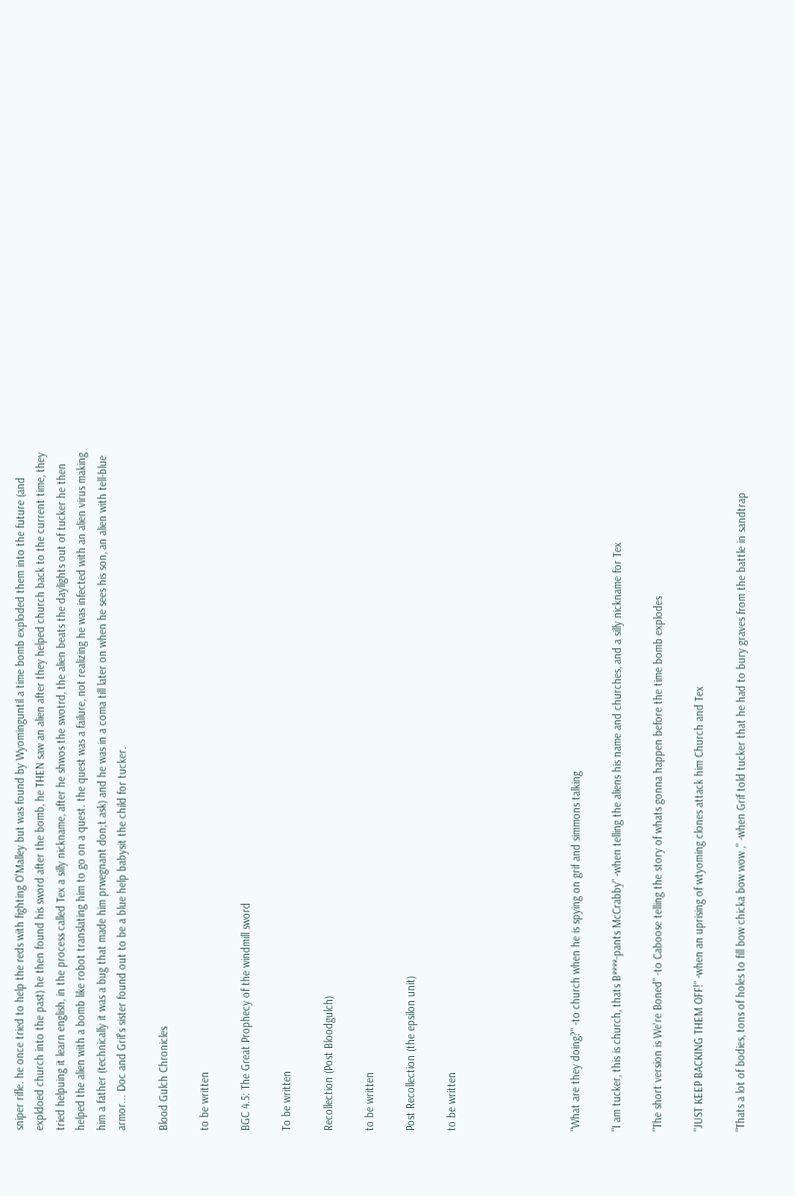sniper rifle. he once tried to help the reds with fighting O'Malley but was found by Wyominguntil a time bomb exploded them into the future (and expldoed church into the past) he then found his sword after the bomb, he THEN saw an alien after they helped church back to the current time, they tried helpuing it learn english, in the process called Tex a silly nickname, after he shwos the swotrd, the alien beats the daylights out of tucker he then helped the alien with a bomb like robot translating him to go on a quest. the quest was a failure, not realizing he was infected with an alien virus making him a father (technically it was a bug that made him prwegnant don;t ask) and he was in a coma till later on when he sees his son, an alien with tell-blue armor... Doc and Grif's sister found out to be a blue help babysit the child for tucker.

Blood Gulch Chronicles

to be written

BGC 4.5: The Great Prophecy of the windmill sword

To be written

Recollection (Post Bloodgulch)

to be written

Post Recollection (the epsilon unit)

to be written





"What are they doing?" -to church when he is spying on grif and simmons talking

"I am tucker, this is church, thats B****-pants McCrabby" -when telling the aliens his name and churches, and a silly nickname for Tex

"The short version is We're Boned" -to Caboose telling the story of whats gonna happen before the time bomb explodes

"JUST KEEP BACKING THEM OFF!" -when an uprising of wtyoming clones attack him Church and Tex

"Thats a lot of bodies, tons of holes to fill bow chicka bow wow ," -when Grif told tucker that he had to bury graves from the battle in sandtrap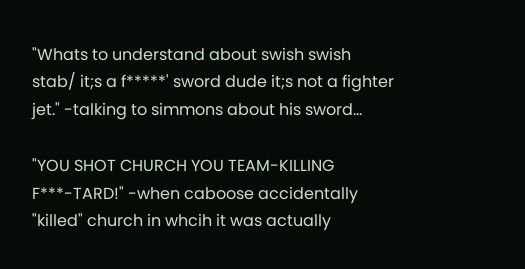"Whats to understand about swish swish stab/ it;s a f*****' sword dude it;s not a fighter jet." -talking to simmons about his sword...

"YOU SHOT CHURCH YOU TEAM-KILLING F***-TARD!" -when caboose accidentally "killed" church in whcih it was actually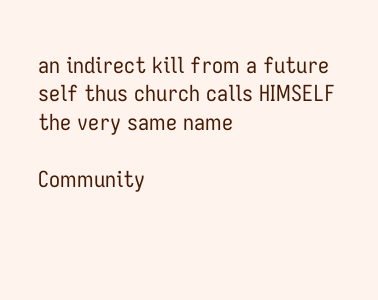an indirect kill from a future self thus church calls HIMSELF the very same name

Community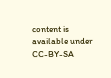content is available under CC-BY-SA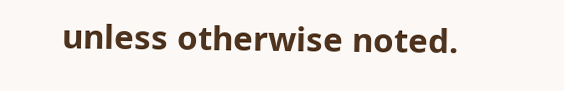unless otherwise noted.